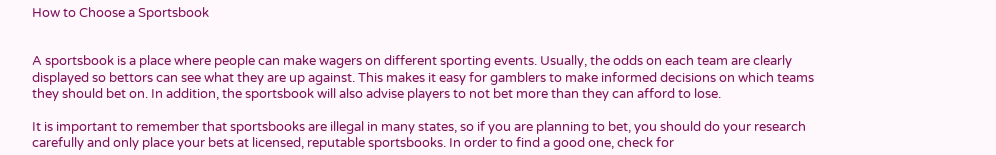How to Choose a Sportsbook


A sportsbook is a place where people can make wagers on different sporting events. Usually, the odds on each team are clearly displayed so bettors can see what they are up against. This makes it easy for gamblers to make informed decisions on which teams they should bet on. In addition, the sportsbook will also advise players to not bet more than they can afford to lose.

It is important to remember that sportsbooks are illegal in many states, so if you are planning to bet, you should do your research carefully and only place your bets at licensed, reputable sportsbooks. In order to find a good one, check for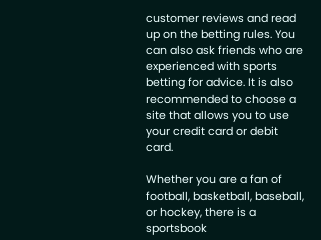customer reviews and read up on the betting rules. You can also ask friends who are experienced with sports betting for advice. It is also recommended to choose a site that allows you to use your credit card or debit card.

Whether you are a fan of football, basketball, baseball, or hockey, there is a sportsbook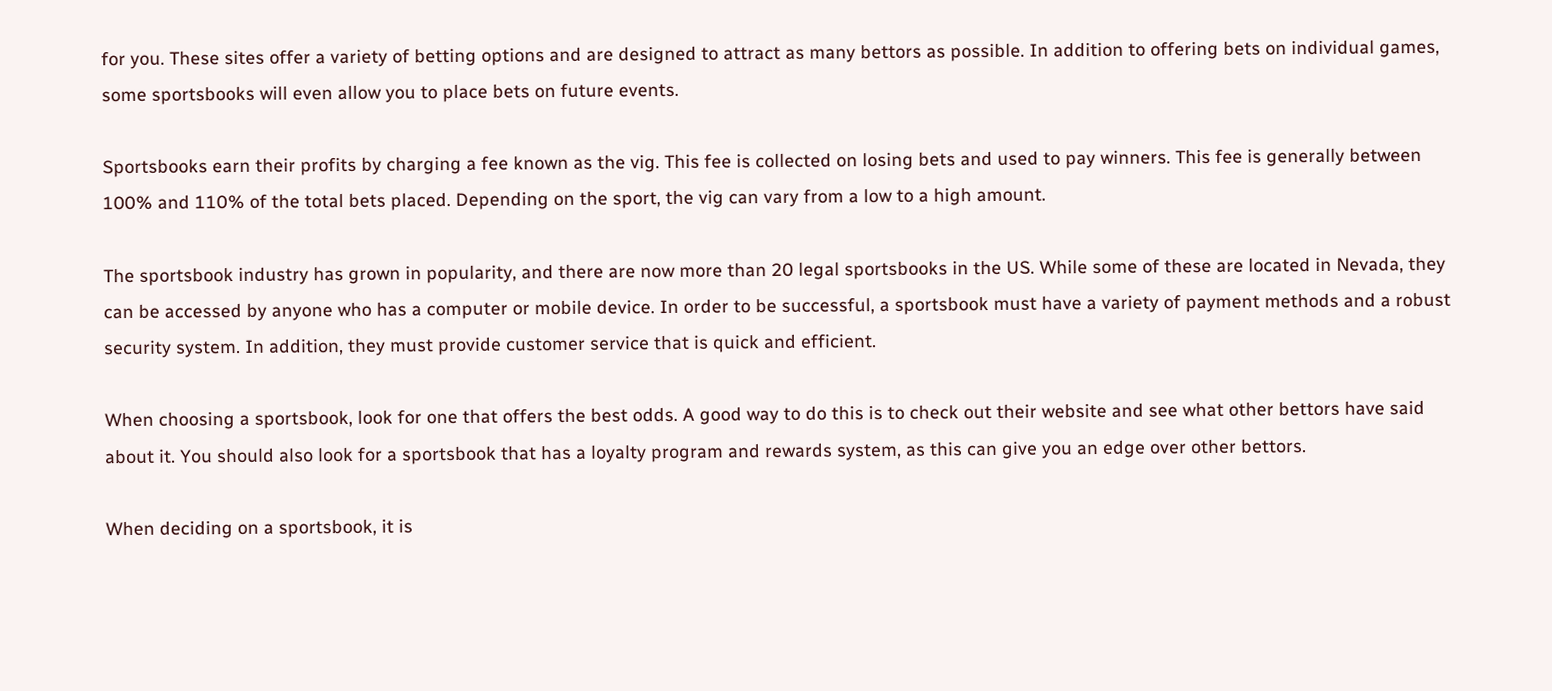for you. These sites offer a variety of betting options and are designed to attract as many bettors as possible. In addition to offering bets on individual games, some sportsbooks will even allow you to place bets on future events.

Sportsbooks earn their profits by charging a fee known as the vig. This fee is collected on losing bets and used to pay winners. This fee is generally between 100% and 110% of the total bets placed. Depending on the sport, the vig can vary from a low to a high amount.

The sportsbook industry has grown in popularity, and there are now more than 20 legal sportsbooks in the US. While some of these are located in Nevada, they can be accessed by anyone who has a computer or mobile device. In order to be successful, a sportsbook must have a variety of payment methods and a robust security system. In addition, they must provide customer service that is quick and efficient.

When choosing a sportsbook, look for one that offers the best odds. A good way to do this is to check out their website and see what other bettors have said about it. You should also look for a sportsbook that has a loyalty program and rewards system, as this can give you an edge over other bettors.

When deciding on a sportsbook, it is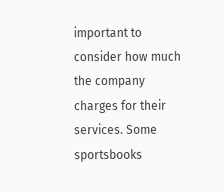important to consider how much the company charges for their services. Some sportsbooks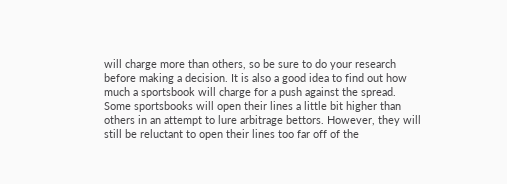will charge more than others, so be sure to do your research before making a decision. It is also a good idea to find out how much a sportsbook will charge for a push against the spread. Some sportsbooks will open their lines a little bit higher than others in an attempt to lure arbitrage bettors. However, they will still be reluctant to open their lines too far off of the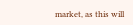market, as this will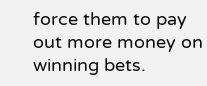force them to pay out more money on winning bets.